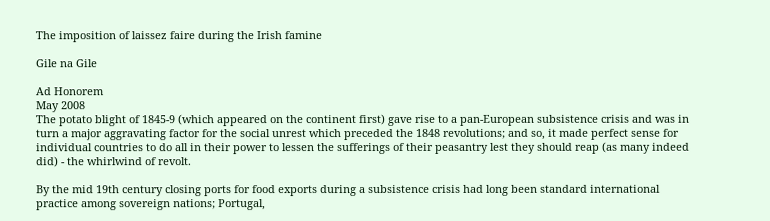The imposition of laissez faire during the Irish famine

Gile na Gile

Ad Honorem
May 2008
The potato blight of 1845-9 (which appeared on the continent first) gave rise to a pan-European subsistence crisis and was in turn a major aggravating factor for the social unrest which preceded the 1848 revolutions; and so, it made perfect sense for individual countries to do all in their power to lessen the sufferings of their peasantry lest they should reap (as many indeed did) - the whirlwind of revolt.

By the mid 19th century closing ports for food exports during a subsistence crisis had long been standard international practice among sovereign nations; Portugal,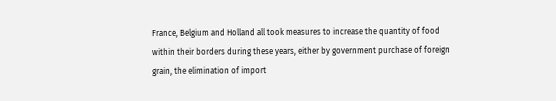France, Belgium and Holland all took measures to increase the quantity of food within their borders during these years, either by government purchase of foreign grain, the elimination of import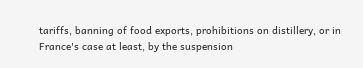tariffs, banning of food exports, prohibitions on distillery, or in France's case at least, by the suspension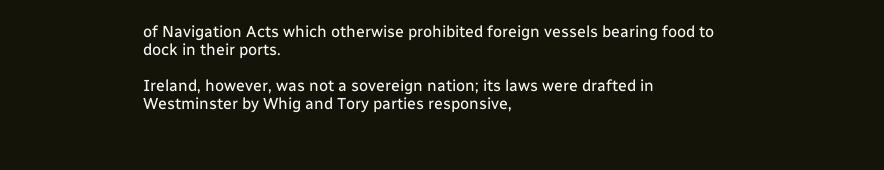of Navigation Acts which otherwise prohibited foreign vessels bearing food to dock in their ports.

Ireland, however, was not a sovereign nation; its laws were drafted in Westminster by Whig and Tory parties responsive,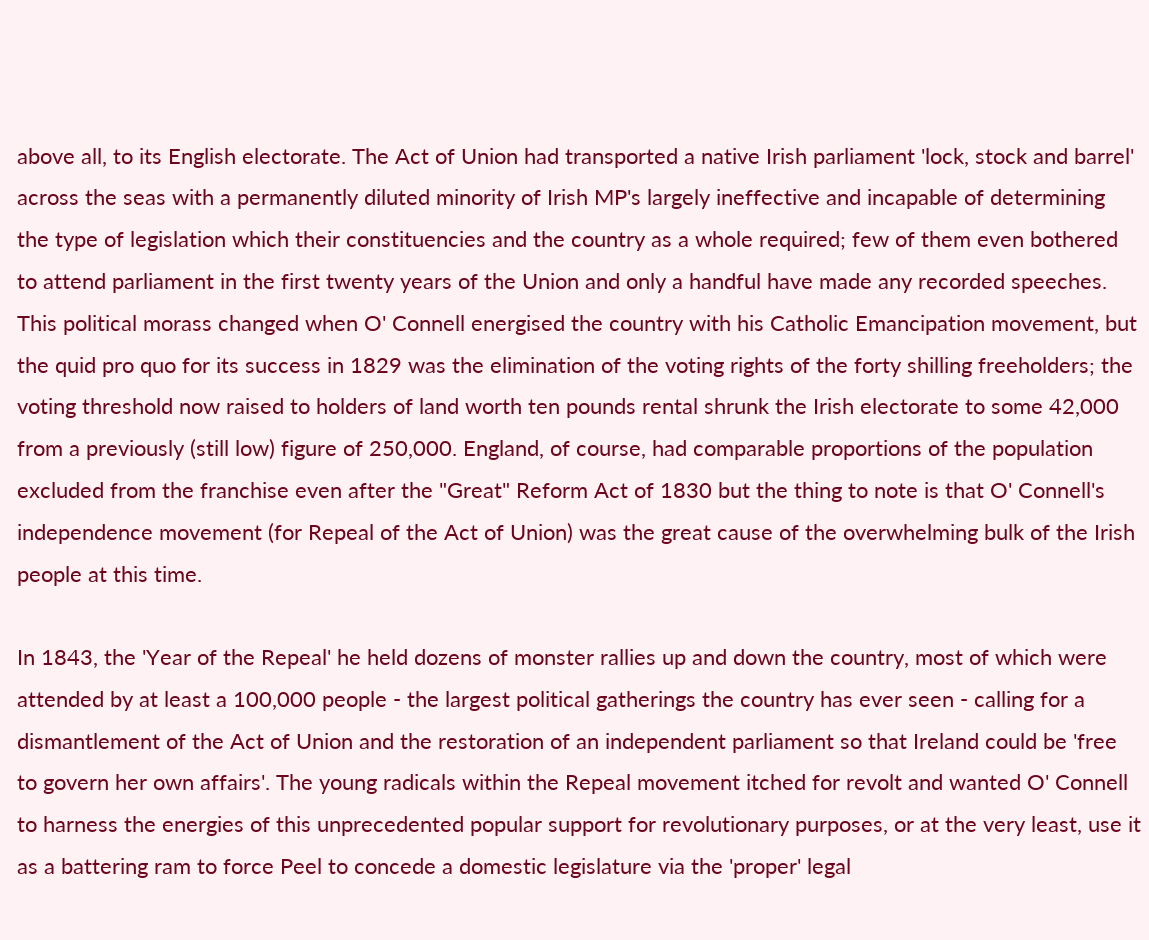above all, to its English electorate. The Act of Union had transported a native Irish parliament 'lock, stock and barrel' across the seas with a permanently diluted minority of Irish MP's largely ineffective and incapable of determining the type of legislation which their constituencies and the country as a whole required; few of them even bothered to attend parliament in the first twenty years of the Union and only a handful have made any recorded speeches. This political morass changed when O' Connell energised the country with his Catholic Emancipation movement, but the quid pro quo for its success in 1829 was the elimination of the voting rights of the forty shilling freeholders; the voting threshold now raised to holders of land worth ten pounds rental shrunk the Irish electorate to some 42,000 from a previously (still low) figure of 250,000. England, of course, had comparable proportions of the population excluded from the franchise even after the "Great" Reform Act of 1830 but the thing to note is that O' Connell's independence movement (for Repeal of the Act of Union) was the great cause of the overwhelming bulk of the Irish people at this time.

In 1843, the 'Year of the Repeal' he held dozens of monster rallies up and down the country, most of which were attended by at least a 100,000 people - the largest political gatherings the country has ever seen - calling for a dismantlement of the Act of Union and the restoration of an independent parliament so that Ireland could be 'free to govern her own affairs'. The young radicals within the Repeal movement itched for revolt and wanted O' Connell to harness the energies of this unprecedented popular support for revolutionary purposes, or at the very least, use it as a battering ram to force Peel to concede a domestic legislature via the 'proper' legal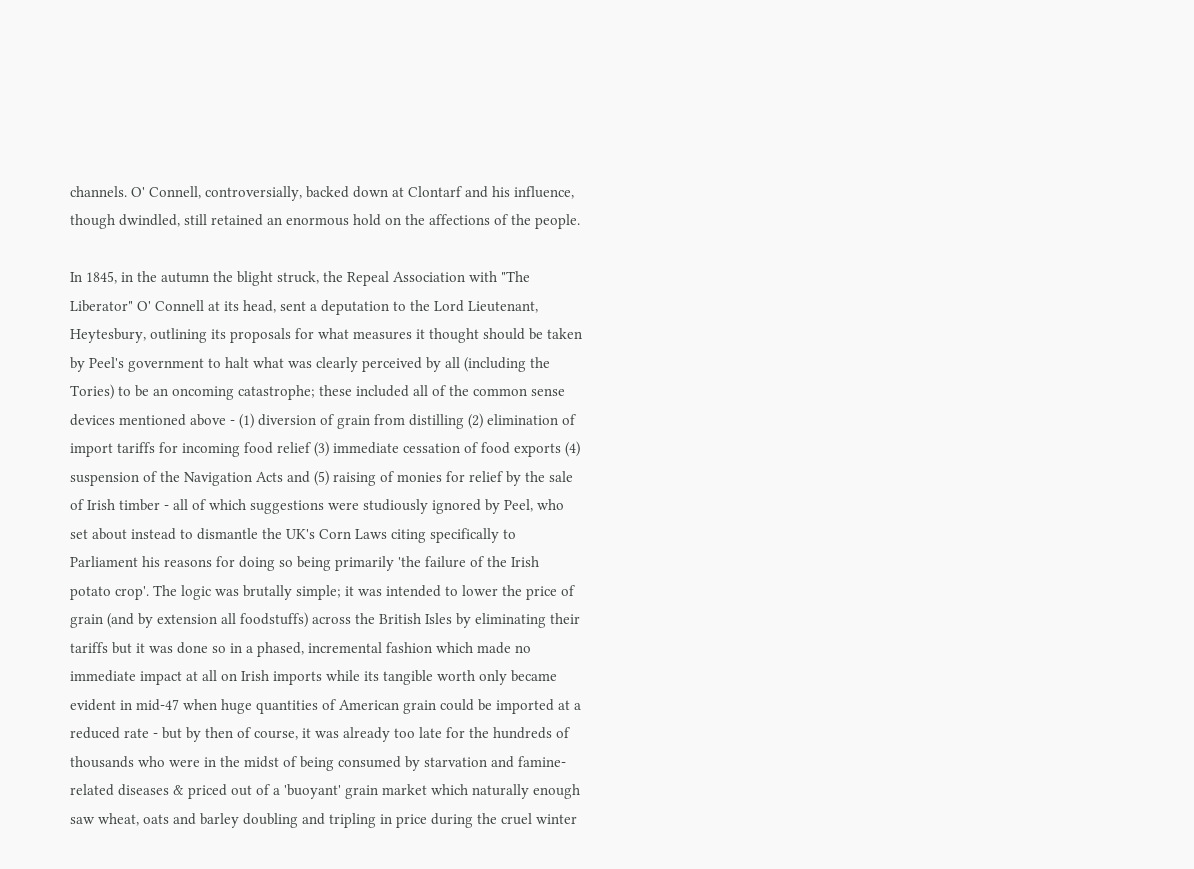channels. O' Connell, controversially, backed down at Clontarf and his influence, though dwindled, still retained an enormous hold on the affections of the people.

In 1845, in the autumn the blight struck, the Repeal Association with "The Liberator" O' Connell at its head, sent a deputation to the Lord Lieutenant, Heytesbury, outlining its proposals for what measures it thought should be taken by Peel's government to halt what was clearly perceived by all (including the Tories) to be an oncoming catastrophe; these included all of the common sense devices mentioned above - (1) diversion of grain from distilling (2) elimination of import tariffs for incoming food relief (3) immediate cessation of food exports (4) suspension of the Navigation Acts and (5) raising of monies for relief by the sale of Irish timber - all of which suggestions were studiously ignored by Peel, who set about instead to dismantle the UK's Corn Laws citing specifically to Parliament his reasons for doing so being primarily 'the failure of the Irish potato crop'. The logic was brutally simple; it was intended to lower the price of grain (and by extension all foodstuffs) across the British Isles by eliminating their tariffs but it was done so in a phased, incremental fashion which made no immediate impact at all on Irish imports while its tangible worth only became evident in mid-47 when huge quantities of American grain could be imported at a reduced rate - but by then of course, it was already too late for the hundreds of thousands who were in the midst of being consumed by starvation and famine-related diseases & priced out of a 'buoyant' grain market which naturally enough saw wheat, oats and barley doubling and tripling in price during the cruel winter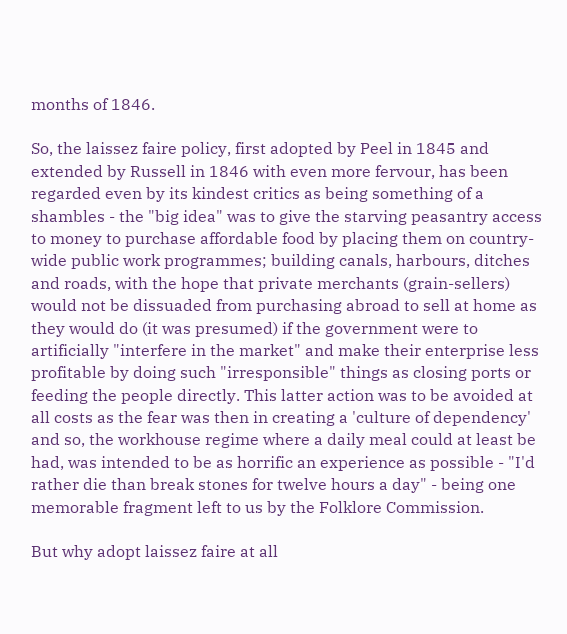months of 1846.

So, the laissez faire policy, first adopted by Peel in 1845 and extended by Russell in 1846 with even more fervour, has been regarded even by its kindest critics as being something of a shambles - the "big idea" was to give the starving peasantry access to money to purchase affordable food by placing them on country-wide public work programmes; building canals, harbours, ditches and roads, with the hope that private merchants (grain-sellers) would not be dissuaded from purchasing abroad to sell at home as they would do (it was presumed) if the government were to artificially "interfere in the market" and make their enterprise less profitable by doing such "irresponsible" things as closing ports or feeding the people directly. This latter action was to be avoided at all costs as the fear was then in creating a 'culture of dependency' and so, the workhouse regime where a daily meal could at least be had, was intended to be as horrific an experience as possible - "I'd rather die than break stones for twelve hours a day" - being one memorable fragment left to us by the Folklore Commission.

But why adopt laissez faire at all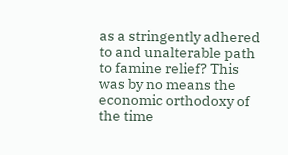as a stringently adhered to and unalterable path to famine relief? This was by no means the economic orthodoxy of the time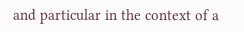and particular in the context of a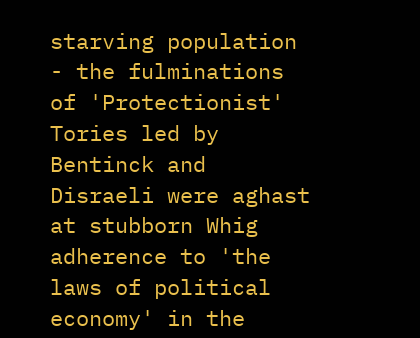starving population - the fulminations of 'Protectionist' Tories led by Bentinck and Disraeli were aghast at stubborn Whig adherence to 'the laws of political economy' in the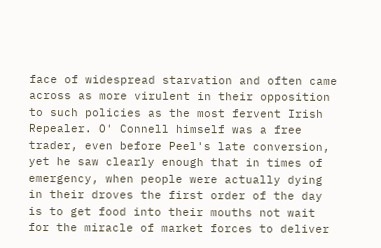face of widespread starvation and often came across as more virulent in their opposition to such policies as the most fervent Irish Repealer. O' Connell himself was a free trader, even before Peel's late conversion, yet he saw clearly enough that in times of emergency, when people were actually dying in their droves the first order of the day is to get food into their mouths not wait for the miracle of market forces to deliver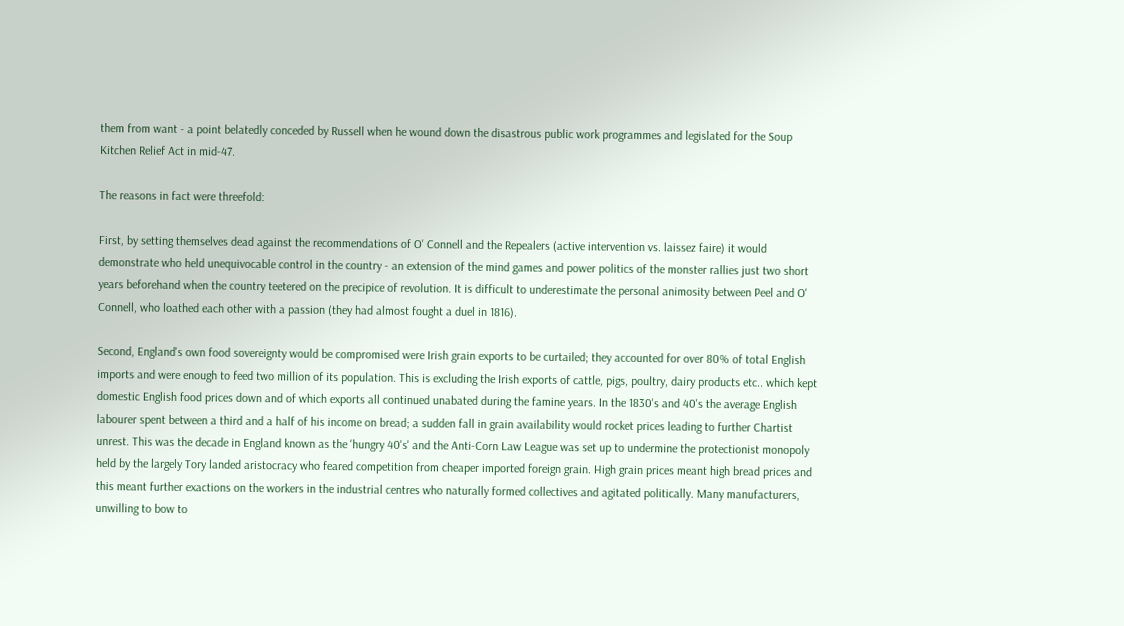them from want - a point belatedly conceded by Russell when he wound down the disastrous public work programmes and legislated for the Soup Kitchen Relief Act in mid-47.

The reasons in fact were threefold:

First, by setting themselves dead against the recommendations of O' Connell and the Repealers (active intervention vs. laissez faire) it would demonstrate who held unequivocable control in the country - an extension of the mind games and power politics of the monster rallies just two short years beforehand when the country teetered on the precipice of revolution. It is difficult to underestimate the personal animosity between Peel and O' Connell, who loathed each other with a passion (they had almost fought a duel in 1816).

Second, England's own food sovereignty would be compromised were Irish grain exports to be curtailed; they accounted for over 80% of total English imports and were enough to feed two million of its population. This is excluding the Irish exports of cattle, pigs, poultry, dairy products etc.. which kept domestic English food prices down and of which exports all continued unabated during the famine years. In the 1830's and 40's the average English labourer spent between a third and a half of his income on bread; a sudden fall in grain availability would rocket prices leading to further Chartist unrest. This was the decade in England known as the 'hungry 40's' and the Anti-Corn Law League was set up to undermine the protectionist monopoly held by the largely Tory landed aristocracy who feared competition from cheaper imported foreign grain. High grain prices meant high bread prices and this meant further exactions on the workers in the industrial centres who naturally formed collectives and agitated politically. Many manufacturers, unwilling to bow to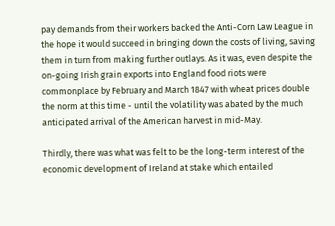pay demands from their workers backed the Anti-Corn Law League in the hope it would succeed in bringing down the costs of living, saving them in turn from making further outlays. As it was, even despite the on-going Irish grain exports into England food riots were commonplace by February and March 1847 with wheat prices double the norm at this time - until the volatility was abated by the much anticipated arrival of the American harvest in mid-May.

Thirdly, there was what was felt to be the long-term interest of the economic development of Ireland at stake which entailed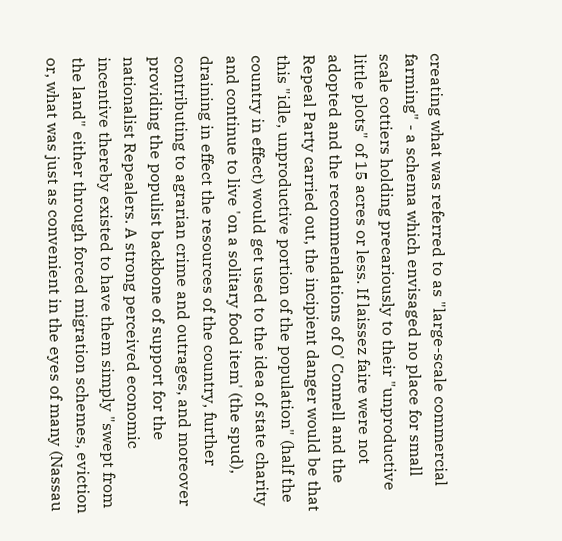creating what was referred to as "large-scale commercial farming" - a schema which envisaged no place for small scale cottiers holding precariously to their "unproductive little plots" of 15 acres or less. If laissez faire were not adopted and the recommendations of O' Connell and the Repeal Party carried out, the incipient danger would be that this "idle, unproductive portion of the population" (half the country in effect) would get used to the idea of state charity and continue to live 'on a solitary food item' (the spud), draining in effect the resources of the country, further contributing to agrarian crime and outrages, and moreover providing the populist backbone of support for the nationalist Repealers. A strong perceived economic incentive thereby existed to have them simply "swept from the land" either through forced migration schemes, eviction or, what was just as convenient in the eyes of many (Nassau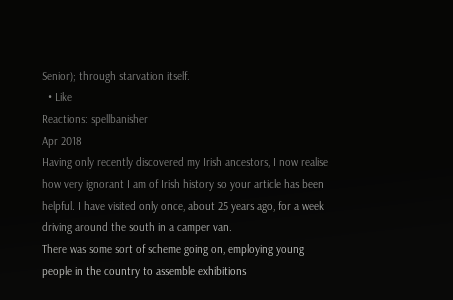Senior); through starvation itself.
  • Like
Reactions: spellbanisher
Apr 2018
Having only recently discovered my Irish ancestors, I now realise how very ignorant I am of Irish history so your article has been helpful. I have visited only once, about 25 years ago, for a week driving around the south in a camper van.
There was some sort of scheme going on, employing young people in the country to assemble exhibitions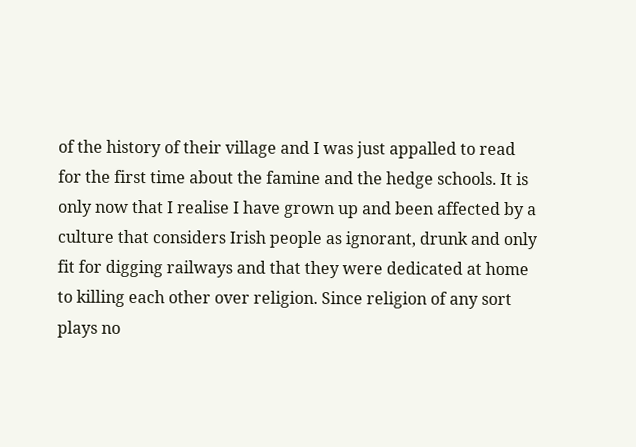of the history of their village and I was just appalled to read for the first time about the famine and the hedge schools. It is only now that I realise I have grown up and been affected by a culture that considers Irish people as ignorant, drunk and only fit for digging railways and that they were dedicated at home to killing each other over religion. Since religion of any sort plays no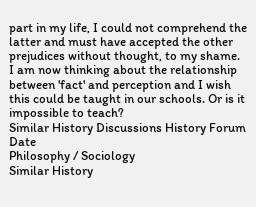part in my life, I could not comprehend the latter and must have accepted the other prejudices without thought, to my shame.
I am now thinking about the relationship between 'fact' and perception and I wish this could be taught in our schools. Or is it impossible to teach?
Similar History Discussions History Forum Date
Philosophy / Sociology
Similar History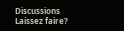Discussions
Laissez faire?